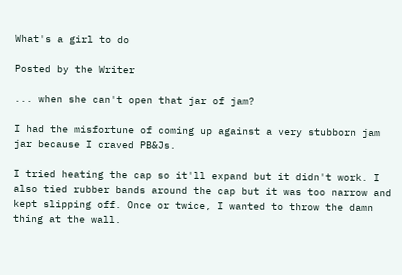What's a girl to do

Posted by the Writer

... when she can't open that jar of jam?

I had the misfortune of coming up against a very stubborn jam jar because I craved PB&Js.

I tried heating the cap so it'll expand but it didn't work. I also tied rubber bands around the cap but it was too narrow and kept slipping off. Once or twice, I wanted to throw the damn thing at the wall.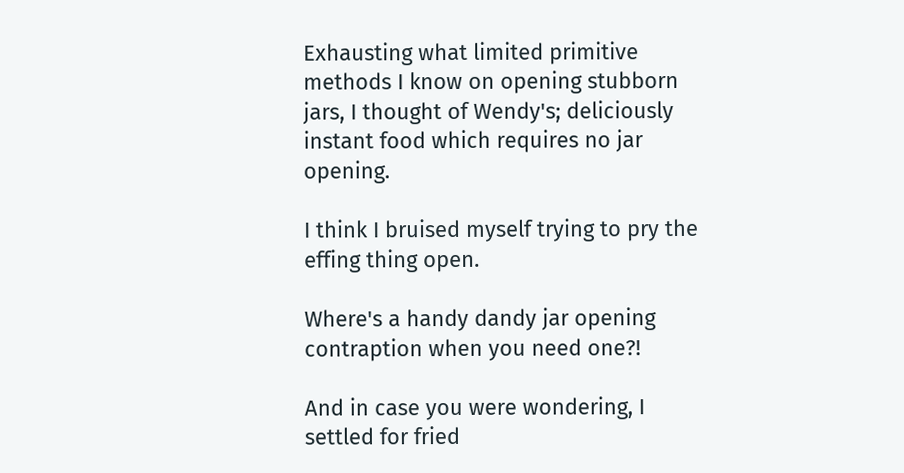Exhausting what limited primitive methods I know on opening stubborn jars, I thought of Wendy's; deliciously instant food which requires no jar opening.

I think I bruised myself trying to pry the effing thing open.

Where's a handy dandy jar opening contraption when you need one?!

And in case you were wondering, I settled for fried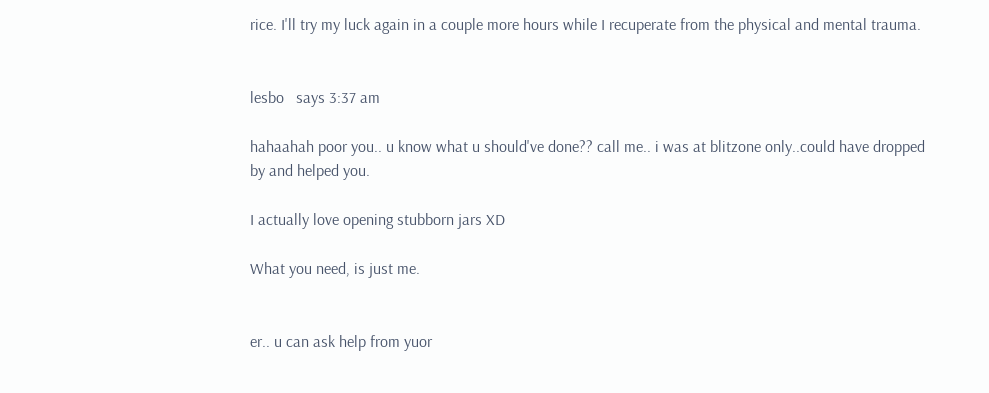rice. I'll try my luck again in a couple more hours while I recuperate from the physical and mental trauma.


lesbo   says 3:37 am

hahaahah poor you.. u know what u should've done?? call me.. i was at blitzone only..could have dropped by and helped you.

I actually love opening stubborn jars XD

What you need, is just me.


er.. u can ask help from yuor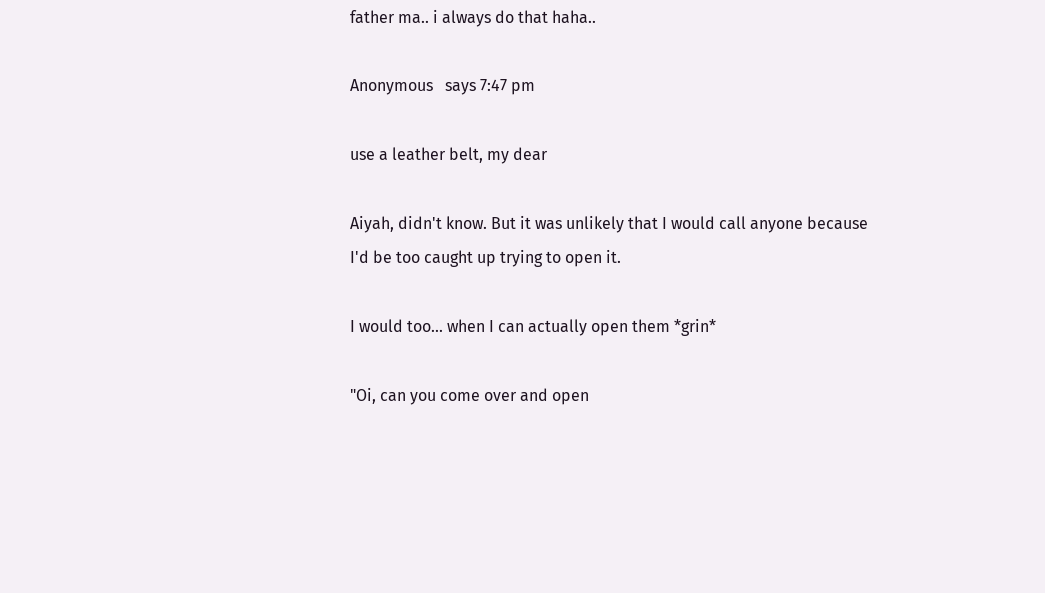father ma.. i always do that haha..

Anonymous   says 7:47 pm

use a leather belt, my dear

Aiyah, didn't know. But it was unlikely that I would call anyone because I'd be too caught up trying to open it.

I would too... when I can actually open them *grin*

"Oi, can you come over and open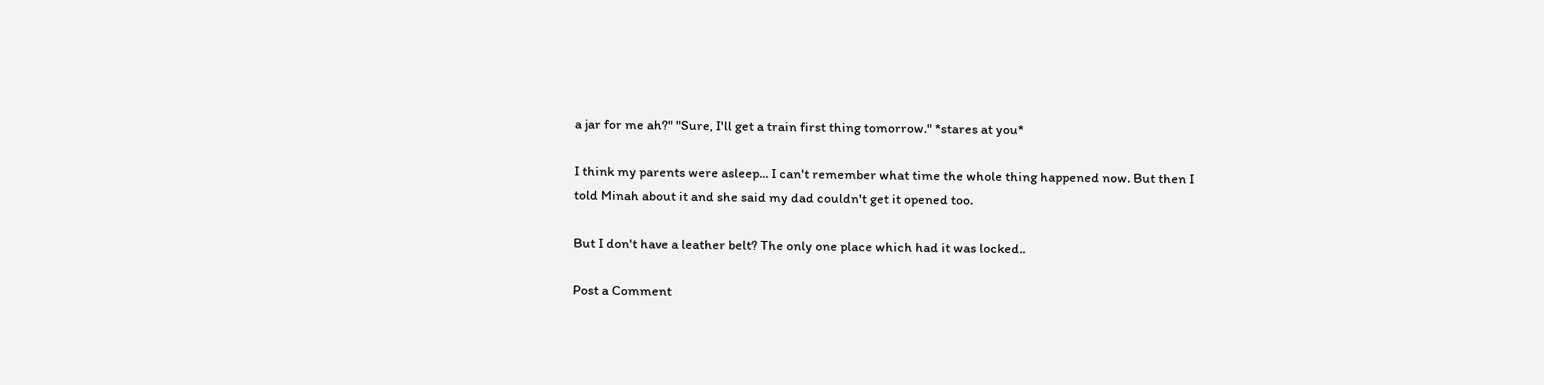a jar for me ah?" "Sure, I'll get a train first thing tomorrow." *stares at you*

I think my parents were asleep... I can't remember what time the whole thing happened now. But then I told Minah about it and she said my dad couldn't get it opened too.

But I don't have a leather belt? The only one place which had it was locked..

Post a Comment